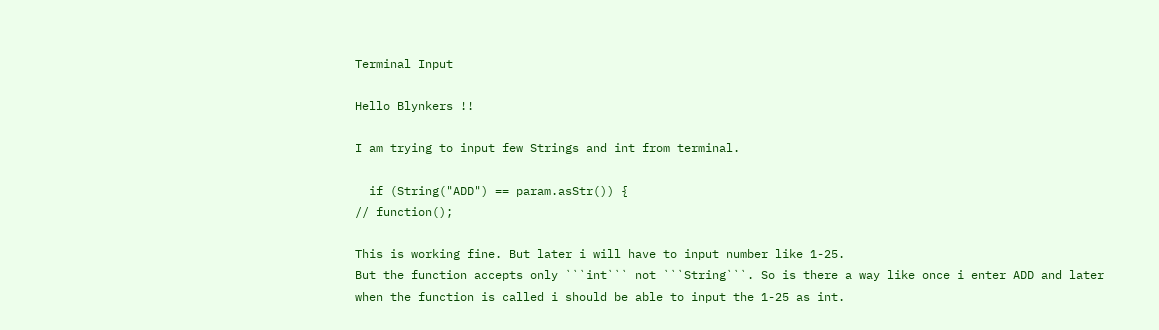Terminal Input

Hello Blynkers !!

I am trying to input few Strings and int from terminal.

  if (String("ADD") == param.asStr()) {
// function();

This is working fine. But later i will have to input number like 1-25.
But the function accepts only ```int``` not ```String```. So is there a way like once i enter ADD and later when the function is called i should be able to input the 1-25 as int.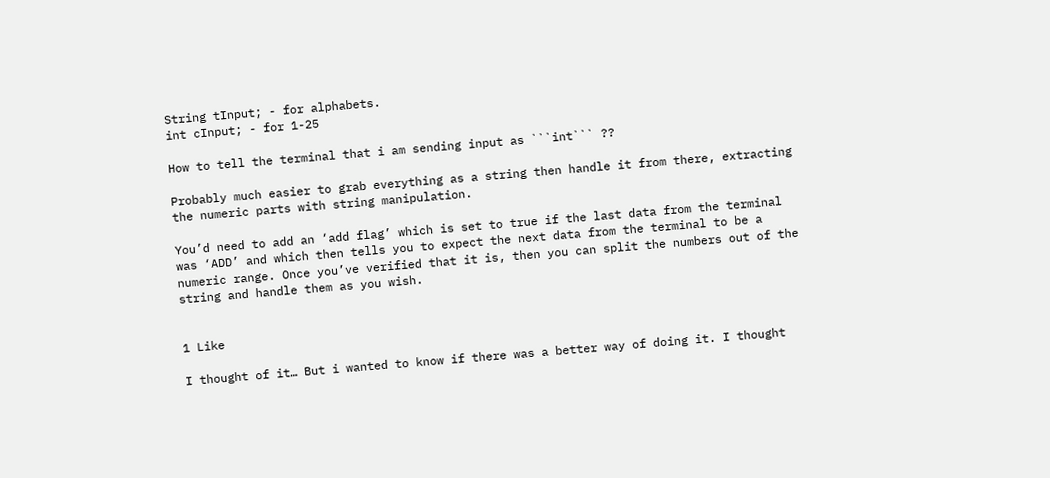String tInput; - for alphabets.
int cInput; - for 1-25

How to tell the terminal that i am sending input as ```int``` ??

Probably much easier to grab everything as a string then handle it from there, extracting the numeric parts with string manipulation.

You’d need to add an ‘add flag’ which is set to true if the last data from the terminal was ‘ADD’ and which then tells you to expect the next data from the terminal to be a numeric range. Once you’ve verified that it is, then you can split the numbers out of the string and handle them as you wish.


1 Like

I thought of it… But i wanted to know if there was a better way of doing it. I thought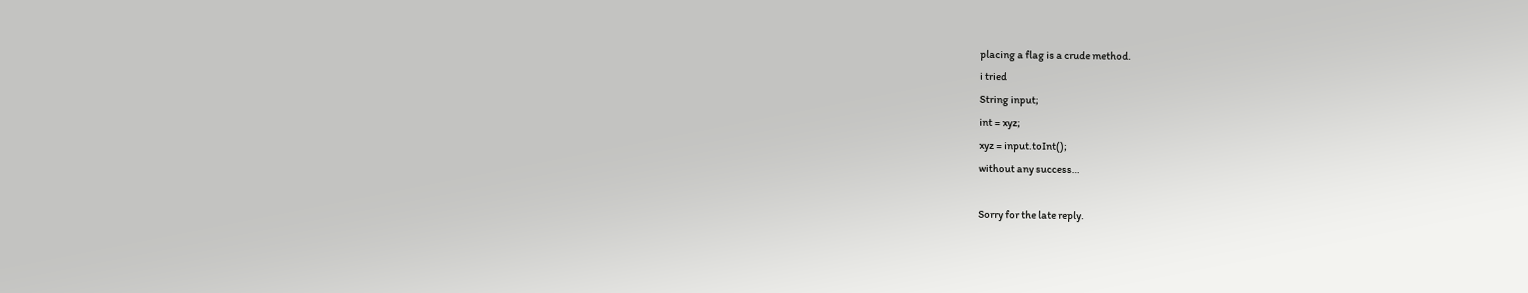placing a flag is a crude method.
i tried
String input;
int = xyz;
xyz = input.toInt();
without any success…

Sorry for the late reply.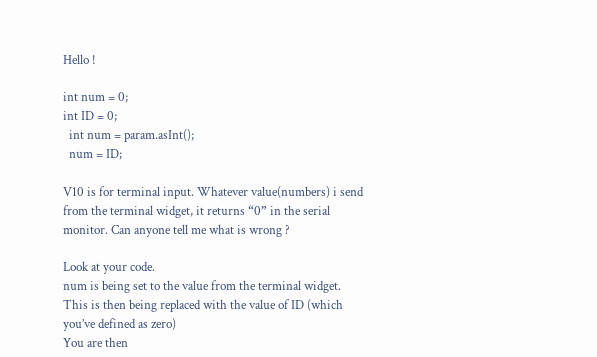Hello !

int num = 0;
int ID = 0;
  int num = param.asInt();
  num = ID;

V10 is for terminal input. Whatever value(numbers) i send from the terminal widget, it returns “0” in the serial monitor. Can anyone tell me what is wrong ?

Look at your code.
num is being set to the value from the terminal widget.
This is then being replaced with the value of ID (which you’ve defined as zero)
You are then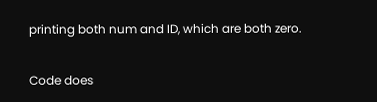printing both num and ID, which are both zero.

Code does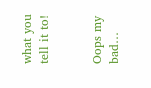what you tell it to!


Oops my bad…